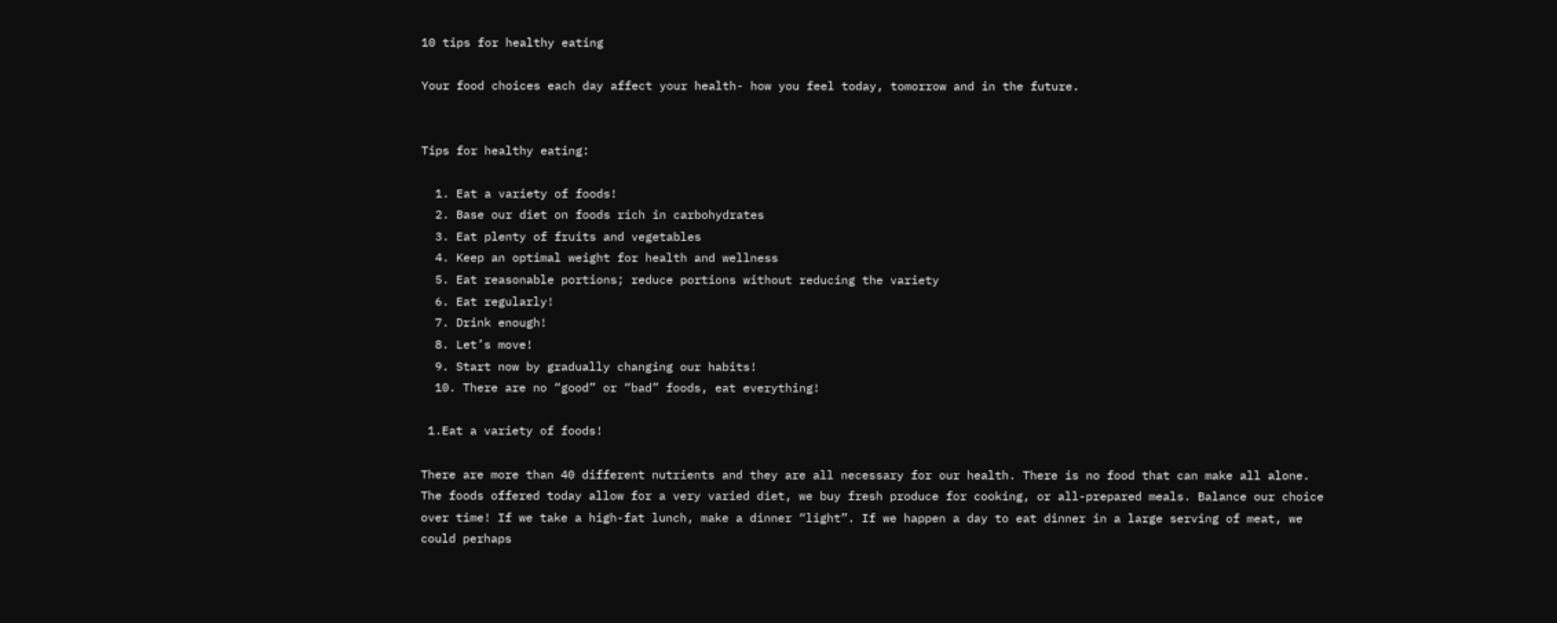10 tips for healthy eating

Your food choices each day affect your health- how you feel today, tomorrow and in the future.


Tips for healthy eating:

  1. Eat a variety of foods!
  2. Base our diet on foods rich in carbohydrates
  3. Eat plenty of fruits and vegetables
  4. Keep an optimal weight for health and wellness
  5. Eat reasonable portions; reduce portions without reducing the variety
  6. Eat regularly!
  7. Drink enough!
  8. Let’s move!
  9. Start now by gradually changing our habits!
  10. There are no “good” or “bad” foods, eat everything!

 1.Eat a variety of foods!

There are more than 40 different nutrients and they are all necessary for our health. There is no food that can make all alone. The foods offered today allow for a very varied diet, we buy fresh produce for cooking, or all-prepared meals. Balance our choice over time! If we take a high-fat lunch, make a dinner “light”. If we happen a day to eat dinner in a large serving of meat, we could perhaps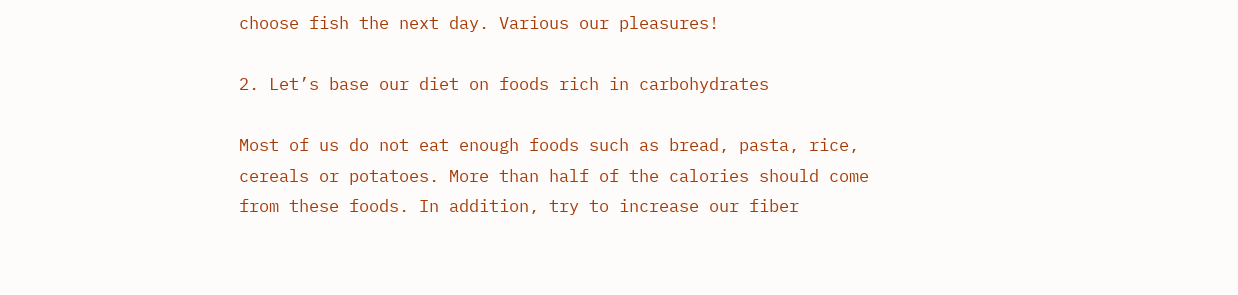choose fish the next day. Various our pleasures!

2. Let’s base our diet on foods rich in carbohydrates

Most of us do not eat enough foods such as bread, pasta, rice, cereals or potatoes. More than half of the calories should come from these foods. In addition, try to increase our fiber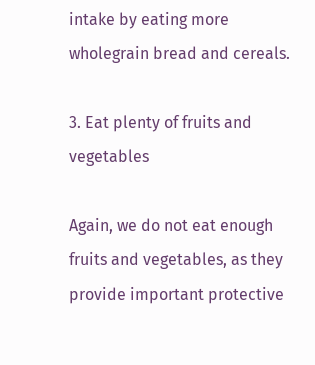intake by eating more wholegrain bread and cereals.

3. Eat plenty of fruits and vegetables

Again, we do not eat enough fruits and vegetables, as they provide important protective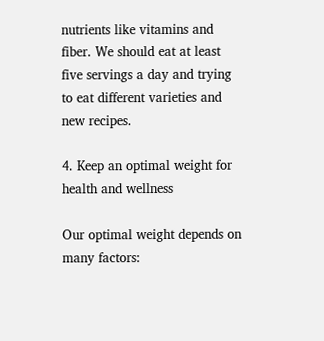nutrients like vitamins and fiber. We should eat at least five servings a day and trying to eat different varieties and new recipes.

4. Keep an optimal weight for health and wellness

Our optimal weight depends on many factors: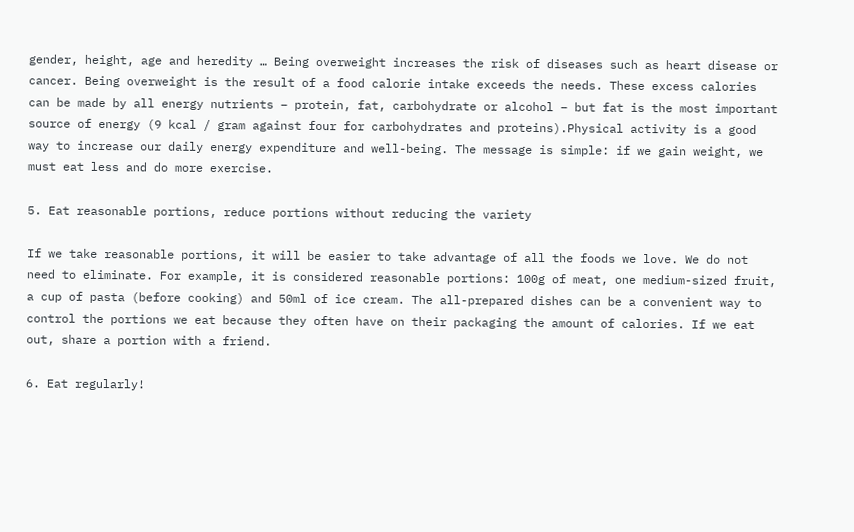gender, height, age and heredity … Being overweight increases the risk of diseases such as heart disease or cancer. Being overweight is the result of a food calorie intake exceeds the needs. These excess calories can be made by all energy nutrients – protein, fat, carbohydrate or alcohol – but fat is the most important source of energy (9 kcal / gram against four for carbohydrates and proteins).Physical activity is a good way to increase our daily energy expenditure and well-being. The message is simple: if we gain weight, we must eat less and do more exercise.

5. Eat reasonable portions, reduce portions without reducing the variety

If we take reasonable portions, it will be easier to take advantage of all the foods we love. We do not need to eliminate. For example, it is considered reasonable portions: 100g of meat, one medium-sized fruit, a cup of pasta (before cooking) and 50ml of ice cream. The all-prepared dishes can be a convenient way to control the portions we eat because they often have on their packaging the amount of calories. If we eat out, share a portion with a friend.

6. Eat regularly!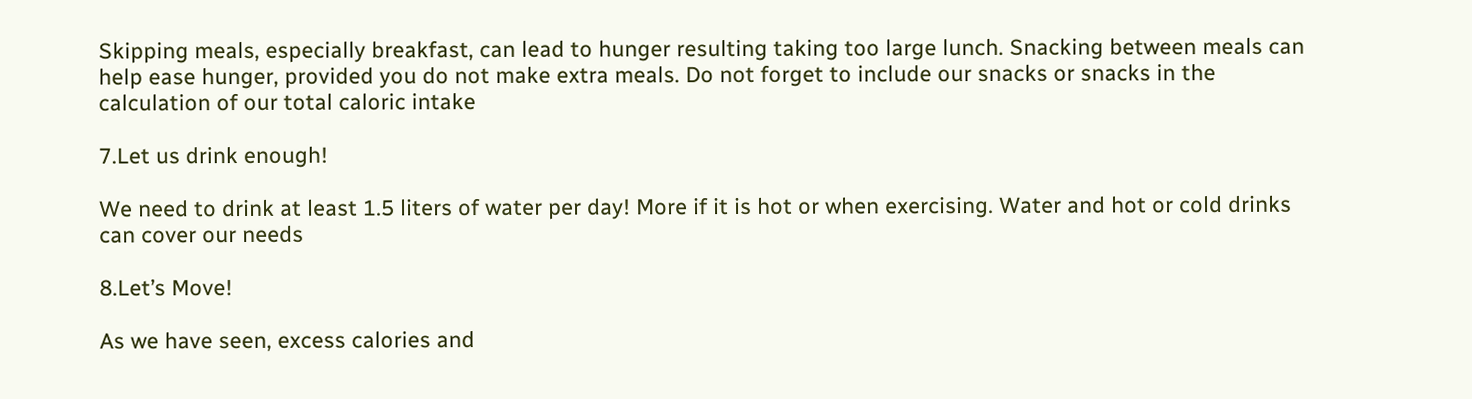Skipping meals, especially breakfast, can lead to hunger resulting taking too large lunch. Snacking between meals can help ease hunger, provided you do not make extra meals. Do not forget to include our snacks or snacks in the calculation of our total caloric intake

7.Let us drink enough!

We need to drink at least 1.5 liters of water per day! More if it is hot or when exercising. Water and hot or cold drinks can cover our needs

8.Let’s Move!

As we have seen, excess calories and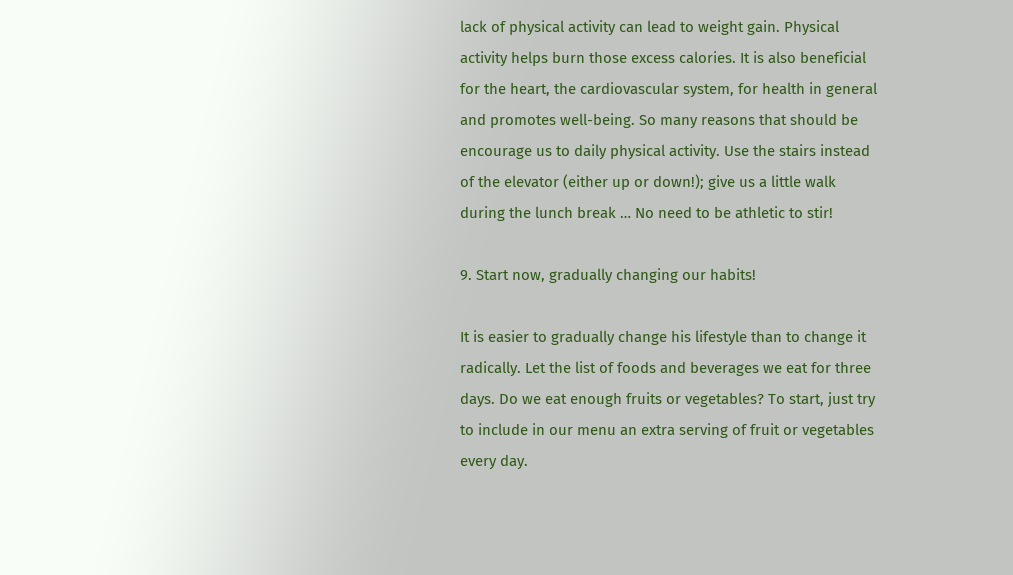lack of physical activity can lead to weight gain. Physical activity helps burn those excess calories. It is also beneficial for the heart, the cardiovascular system, for health in general and promotes well-being. So many reasons that should be encourage us to daily physical activity. Use the stairs instead of the elevator (either up or down!); give us a little walk during the lunch break … No need to be athletic to stir!

9. Start now, gradually changing our habits!

It is easier to gradually change his lifestyle than to change it radically. Let the list of foods and beverages we eat for three days. Do we eat enough fruits or vegetables? To start, just try to include in our menu an extra serving of fruit or vegetables every day.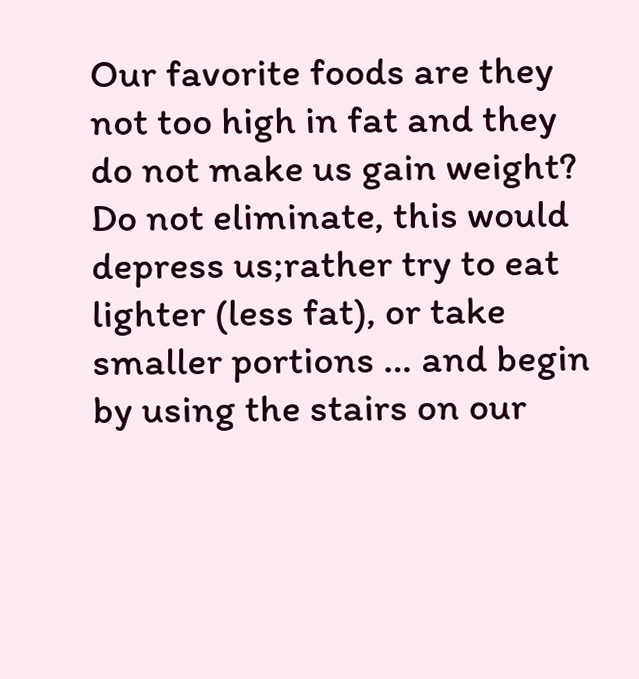Our favorite foods are they not too high in fat and they do not make us gain weight? Do not eliminate, this would depress us;rather try to eat lighter (less fat), or take smaller portions … and begin by using the stairs on our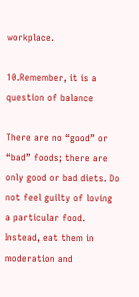workplace.

10.Remember, it is a question of balance

There are no “good” or “bad” foods; there are only good or bad diets. Do not feel guilty of loving a particular food. Instead, eat them in moderation and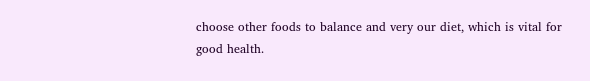choose other foods to balance and very our diet, which is vital for good health.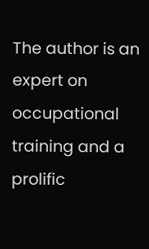The author is an expert on occupational training and a prolific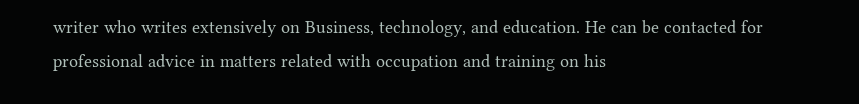writer who writes extensively on Business, technology, and education. He can be contacted for professional advice in matters related with occupation and training on his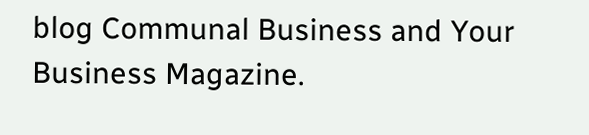blog Communal Business and Your Business Magazine.